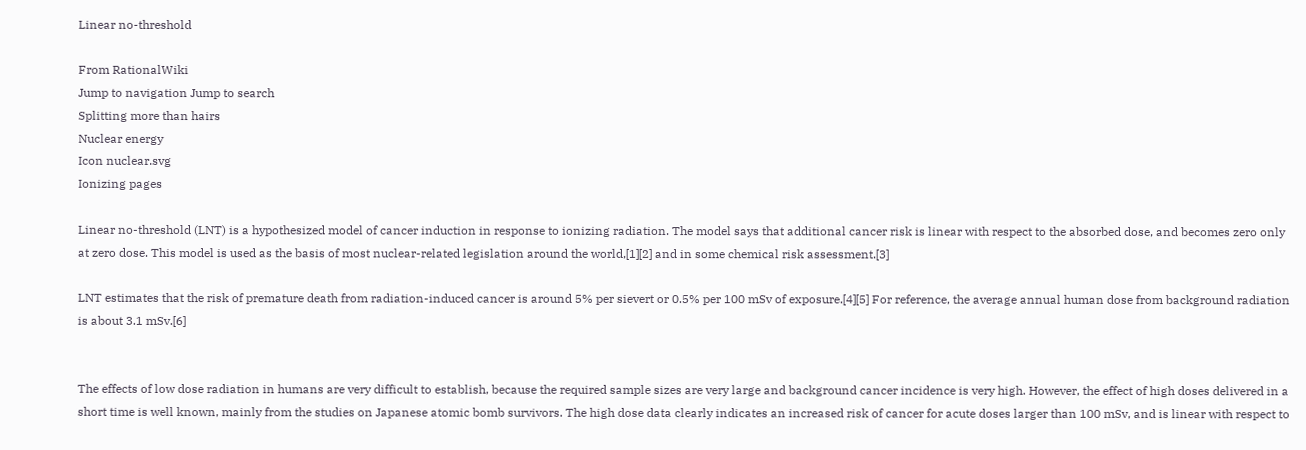Linear no-threshold

From RationalWiki
Jump to navigation Jump to search
Splitting more than hairs
Nuclear energy
Icon nuclear.svg
Ionizing pages

Linear no-threshold (LNT) is a hypothesized model of cancer induction in response to ionizing radiation. The model says that additional cancer risk is linear with respect to the absorbed dose, and becomes zero only at zero dose. This model is used as the basis of most nuclear-related legislation around the world,[1][2] and in some chemical risk assessment.[3]

LNT estimates that the risk of premature death from radiation-induced cancer is around 5% per sievert or 0.5% per 100 mSv of exposure.[4][5] For reference, the average annual human dose from background radiation is about 3.1 mSv.[6]


The effects of low dose radiation in humans are very difficult to establish, because the required sample sizes are very large and background cancer incidence is very high. However, the effect of high doses delivered in a short time is well known, mainly from the studies on Japanese atomic bomb survivors. The high dose data clearly indicates an increased risk of cancer for acute doses larger than 100 mSv, and is linear with respect to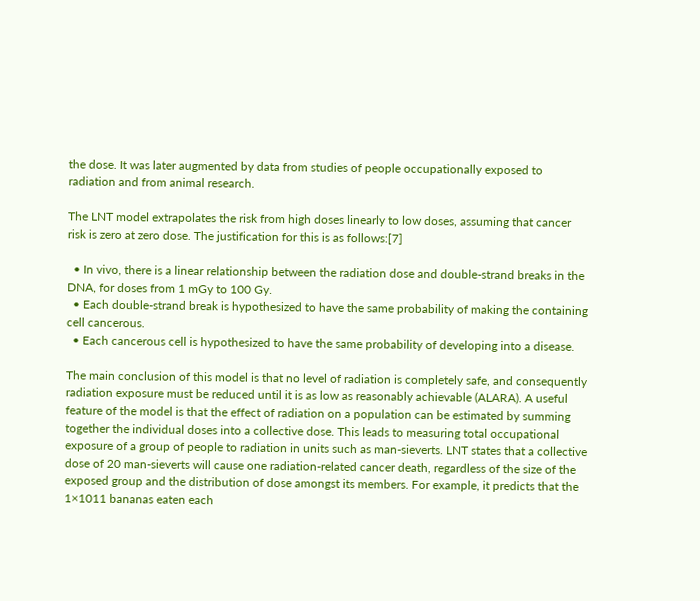the dose. It was later augmented by data from studies of people occupationally exposed to radiation and from animal research.

The LNT model extrapolates the risk from high doses linearly to low doses, assuming that cancer risk is zero at zero dose. The justification for this is as follows:[7]

  • In vivo, there is a linear relationship between the radiation dose and double-strand breaks in the DNA, for doses from 1 mGy to 100 Gy.
  • Each double-strand break is hypothesized to have the same probability of making the containing cell cancerous.
  • Each cancerous cell is hypothesized to have the same probability of developing into a disease.

The main conclusion of this model is that no level of radiation is completely safe, and consequently radiation exposure must be reduced until it is as low as reasonably achievable (ALARA). A useful feature of the model is that the effect of radiation on a population can be estimated by summing together the individual doses into a collective dose. This leads to measuring total occupational exposure of a group of people to radiation in units such as man-sieverts. LNT states that a collective dose of 20 man-sieverts will cause one radiation-related cancer death, regardless of the size of the exposed group and the distribution of dose amongst its members. For example, it predicts that the 1×1011 bananas eaten each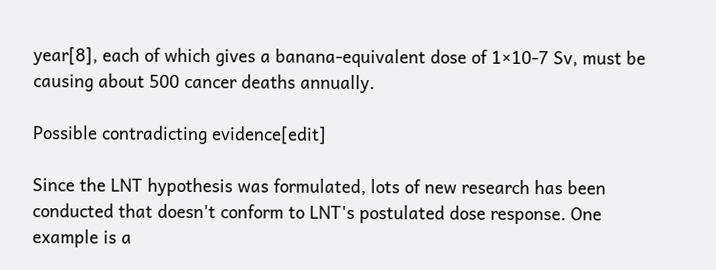year[8], each of which gives a banana-equivalent dose of 1×10-7 Sv, must be causing about 500 cancer deaths annually.

Possible contradicting evidence[edit]

Since the LNT hypothesis was formulated, lots of new research has been conducted that doesn't conform to LNT's postulated dose response. One example is a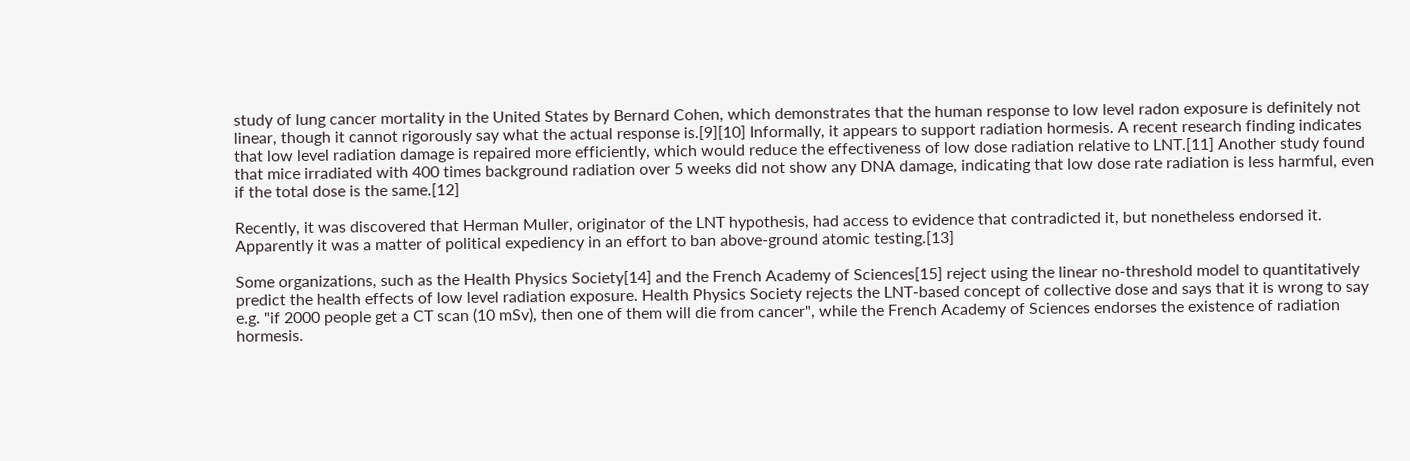study of lung cancer mortality in the United States by Bernard Cohen, which demonstrates that the human response to low level radon exposure is definitely not linear, though it cannot rigorously say what the actual response is.[9][10] Informally, it appears to support radiation hormesis. A recent research finding indicates that low level radiation damage is repaired more efficiently, which would reduce the effectiveness of low dose radiation relative to LNT.[11] Another study found that mice irradiated with 400 times background radiation over 5 weeks did not show any DNA damage, indicating that low dose rate radiation is less harmful, even if the total dose is the same.[12]

Recently, it was discovered that Herman Muller, originator of the LNT hypothesis, had access to evidence that contradicted it, but nonetheless endorsed it. Apparently it was a matter of political expediency in an effort to ban above-ground atomic testing.[13]

Some organizations, such as the Health Physics Society[14] and the French Academy of Sciences[15] reject using the linear no-threshold model to quantitatively predict the health effects of low level radiation exposure. Health Physics Society rejects the LNT-based concept of collective dose and says that it is wrong to say e.g. "if 2000 people get a CT scan (10 mSv), then one of them will die from cancer", while the French Academy of Sciences endorses the existence of radiation hormesis.